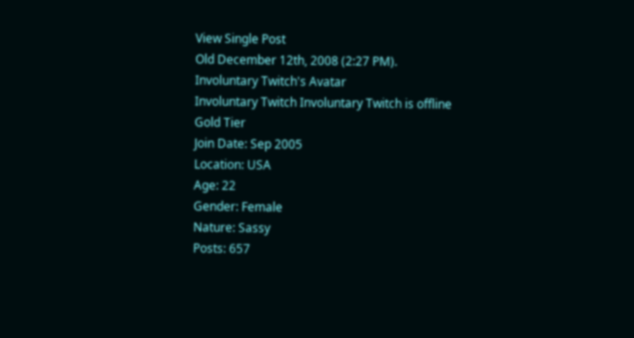View Single Post
Old December 12th, 2008 (2:27 PM).
Involuntary Twitch's Avatar
Involuntary Twitch Involuntary Twitch is offline
Gold Tier
Join Date: Sep 2005
Location: USA
Age: 22
Gender: Female
Nature: Sassy
Posts: 657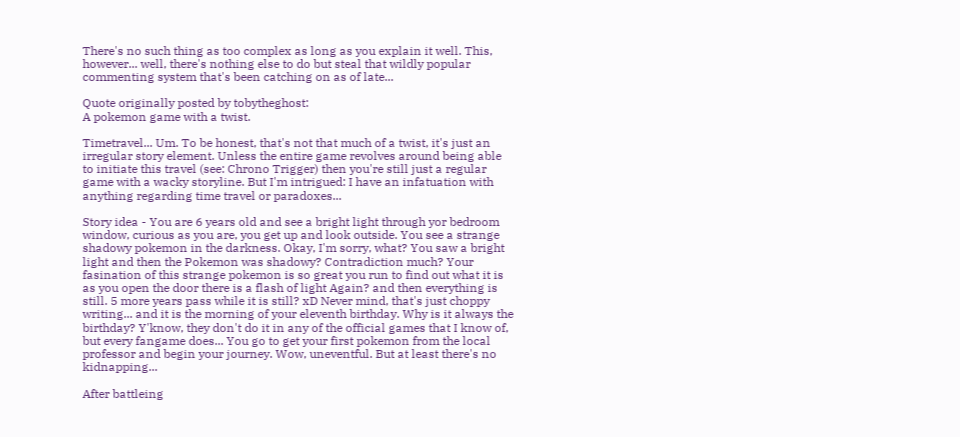There's no such thing as too complex as long as you explain it well. This, however... well, there's nothing else to do but steal that wildly popular commenting system that's been catching on as of late...

Quote originally posted by tobytheghost:
A pokemon game with a twist.

Timetravel... Um. To be honest, that's not that much of a twist, it's just an irregular story element. Unless the entire game revolves around being able to initiate this travel (see: Chrono Trigger) then you're still just a regular game with a wacky storyline. But I'm intrigued: I have an infatuation with anything regarding time travel or paradoxes...

Story idea - You are 6 years old and see a bright light through yor bedroom window, curious as you are, you get up and look outside. You see a strange shadowy pokemon in the darkness. Okay, I'm sorry, what? You saw a bright light and then the Pokemon was shadowy? Contradiction much? Your fasination of this strange pokemon is so great you run to find out what it is as you open the door there is a flash of light Again? and then everything is still. 5 more years pass while it is still? xD Never mind, that's just choppy writing... and it is the morning of your eleventh birthday. Why is it always the birthday? Y'know, they don't do it in any of the official games that I know of, but every fangame does... You go to get your first pokemon from the local professor and begin your journey. Wow, uneventful. But at least there's no kidnapping...

After battleing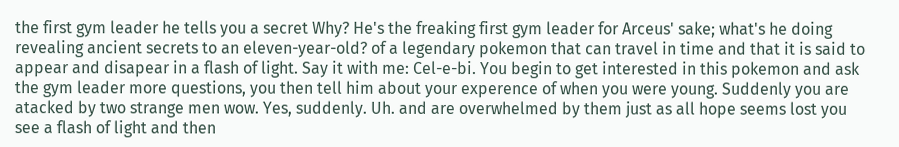the first gym leader he tells you a secret Why? He's the freaking first gym leader for Arceus' sake; what's he doing revealing ancient secrets to an eleven-year-old? of a legendary pokemon that can travel in time and that it is said to appear and disapear in a flash of light. Say it with me: Cel-e-bi. You begin to get interested in this pokemon and ask the gym leader more questions, you then tell him about your experence of when you were young. Suddenly you are atacked by two strange men wow. Yes, suddenly. Uh. and are overwhelmed by them just as all hope seems lost you see a flash of light and then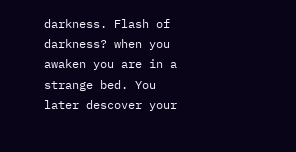darkness. Flash of darkness? when you awaken you are in a strange bed. You later descover your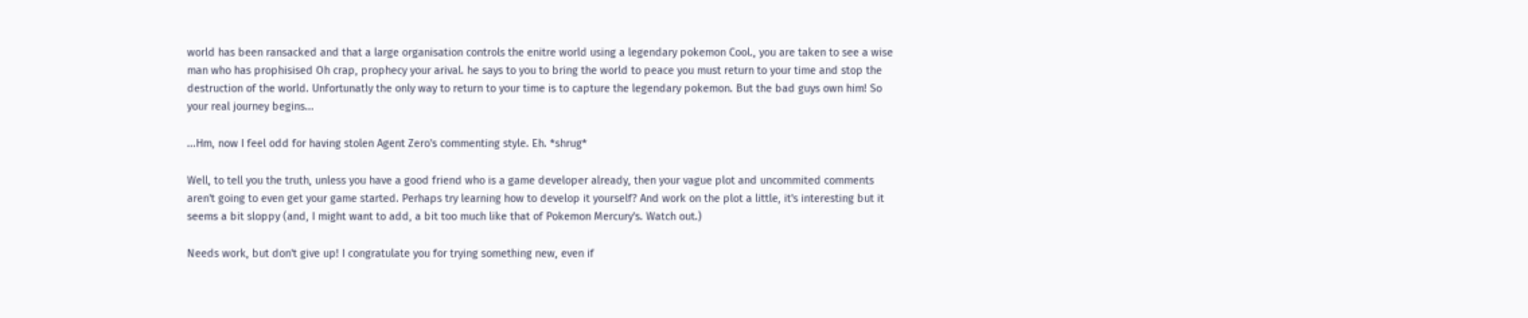world has been ransacked and that a large organisation controls the enitre world using a legendary pokemon Cool., you are taken to see a wise man who has prophisised Oh crap, prophecy your arival. he says to you to bring the world to peace you must return to your time and stop the destruction of the world. Unfortunatly the only way to return to your time is to capture the legendary pokemon. But the bad guys own him! So your real journey begins...

...Hm, now I feel odd for having stolen Agent Zero's commenting style. Eh. *shrug*

Well, to tell you the truth, unless you have a good friend who is a game developer already, then your vague plot and uncommited comments aren't going to even get your game started. Perhaps try learning how to develop it yourself? And work on the plot a little, it's interesting but it seems a bit sloppy (and, I might want to add, a bit too much like that of Pokemon Mercury's. Watch out.)

Needs work, but don't give up! I congratulate you for trying something new, even if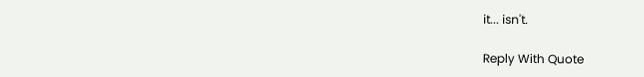it... isn't.

Reply With Quote